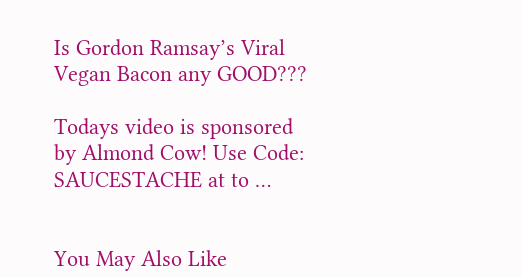Is Gordon Ramsay’s Viral Vegan Bacon any GOOD???

Todays video is sponsored by Almond Cow! Use Code: SAUCESTACHE at to …


You May Also Like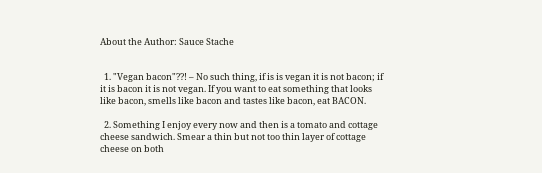About the Author: Sauce Stache


  1. "Vegan bacon"??! – No such thing, if is is vegan it is not bacon; if it is bacon it is not vegan. If you want to eat something that looks like bacon, smells like bacon and tastes like bacon, eat BACON.

  2. Something I enjoy every now and then is a tomato and cottage cheese sandwich. Smear a thin but not too thin layer of cottage cheese on both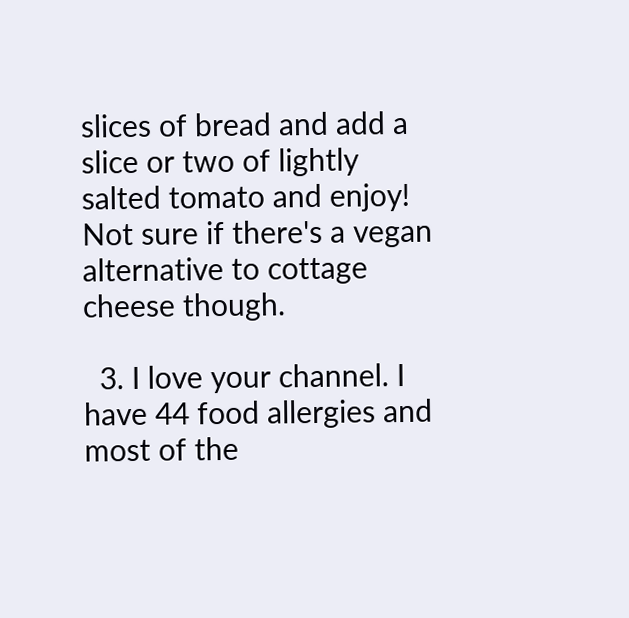slices of bread and add a slice or two of lightly salted tomato and enjoy! Not sure if there's a vegan alternative to cottage cheese though.

  3. I love your channel. I have 44 food allergies and most of the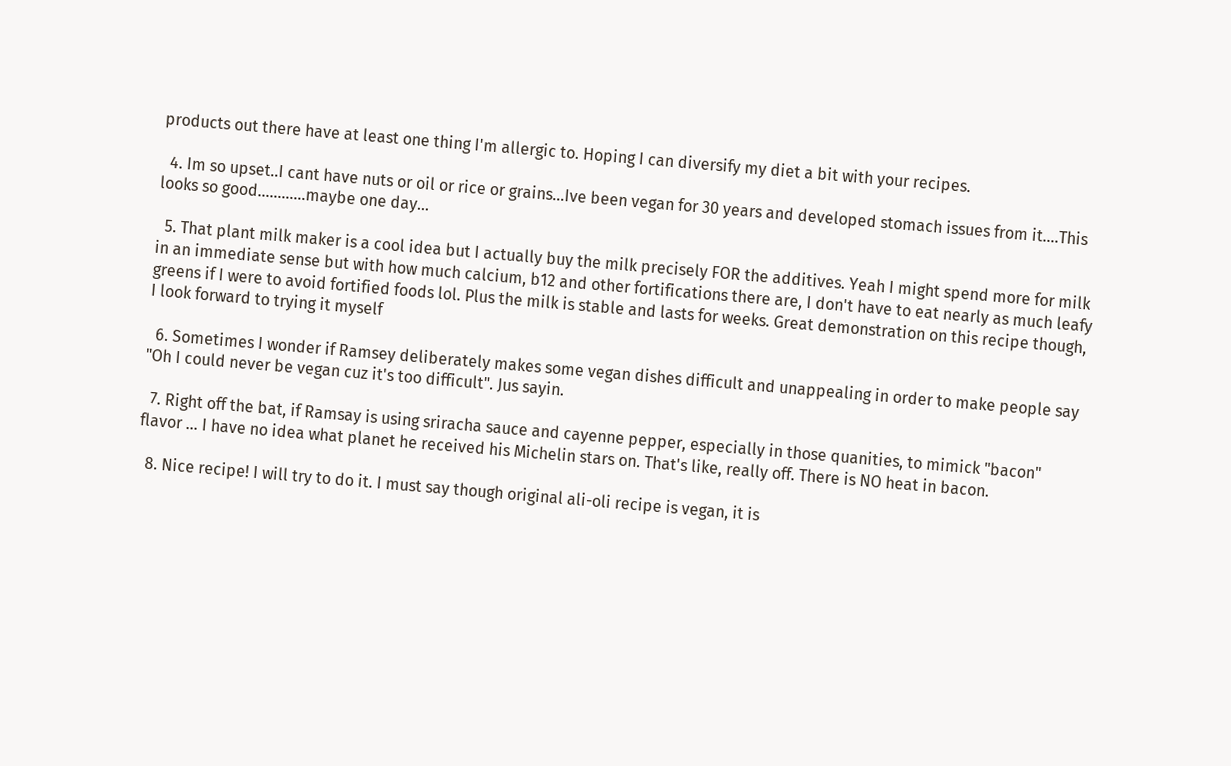products out there have at least one thing I'm allergic to. Hoping I can diversify my diet a bit with your recipes.

  4. Im so upset..I cant have nuts or oil or rice or grains…Ive been vegan for 30 years and developed stomach issues from it….This looks so good…………maybe one day…

  5. That plant milk maker is a cool idea but I actually buy the milk precisely FOR the additives. Yeah I might spend more for milk in an immediate sense but with how much calcium, b12 and other fortifications there are, I don't have to eat nearly as much leafy greens if I were to avoid fortified foods lol. Plus the milk is stable and lasts for weeks. Great demonstration on this recipe though, I look forward to trying it myself

  6. Sometimes I wonder if Ramsey deliberately makes some vegan dishes difficult and unappealing in order to make people say "Oh I could never be vegan cuz it's too difficult". Jus sayin.

  7. Right off the bat, if Ramsay is using sriracha sauce and cayenne pepper, especially in those quanities, to mimick "bacon" flavor … I have no idea what planet he received his Michelin stars on. That's like, really off. There is NO heat in bacon.

  8. Nice recipe! I will try to do it. I must say though original ali-oli recipe is vegan, it is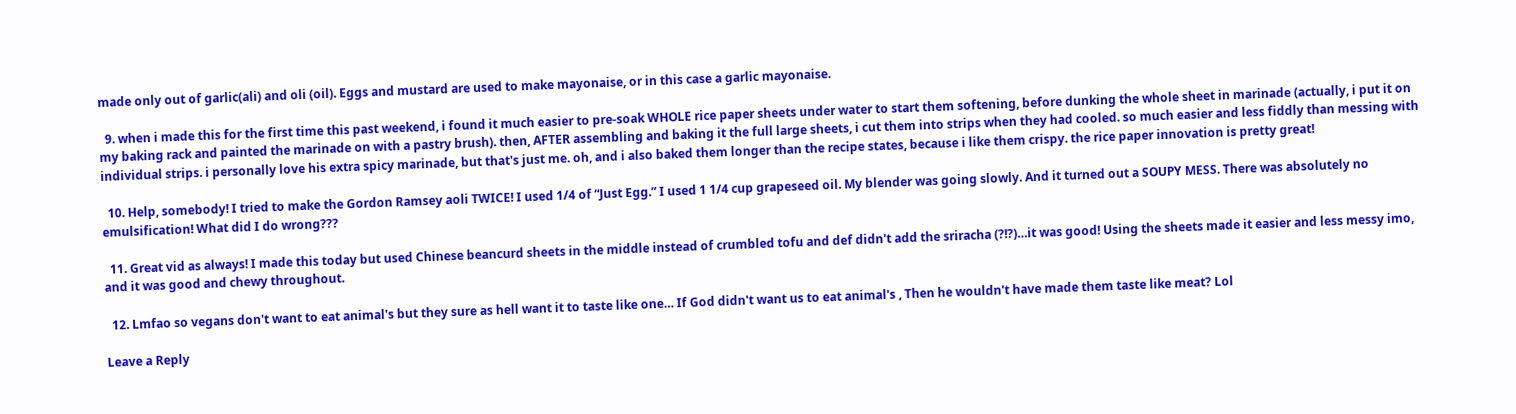made only out of garlic(ali) and oli (oil). Eggs and mustard are used to make mayonaise, or in this case a garlic mayonaise.

  9. when i made this for the first time this past weekend, i found it much easier to pre-soak WHOLE rice paper sheets under water to start them softening, before dunking the whole sheet in marinade (actually, i put it on my baking rack and painted the marinade on with a pastry brush). then, AFTER assembling and baking it the full large sheets, i cut them into strips when they had cooled. so much easier and less fiddly than messing with individual strips. i personally love his extra spicy marinade, but that's just me. oh, and i also baked them longer than the recipe states, because i like them crispy. the rice paper innovation is pretty great!

  10. Help, somebody! I tried to make the Gordon Ramsey aoli TWICE! I used 1/4 of “Just Egg.” I used 1 1/4 cup grapeseed oil. My blender was going slowly. And it turned out a SOUPY MESS. There was absolutely no emulsification! What did I do wrong???

  11. Great vid as always! I made this today but used Chinese beancurd sheets in the middle instead of crumbled tofu and def didn't add the sriracha (?!?)…it was good! Using the sheets made it easier and less messy imo, and it was good and chewy throughout.

  12. Lmfao so vegans don't want to eat animal's but they sure as hell want it to taste like one… If God didn't want us to eat animal's , Then he wouldn't have made them taste like meat? Lol

Leave a Reply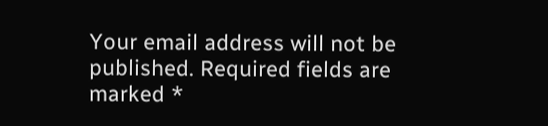Your email address will not be published. Required fields are marked *